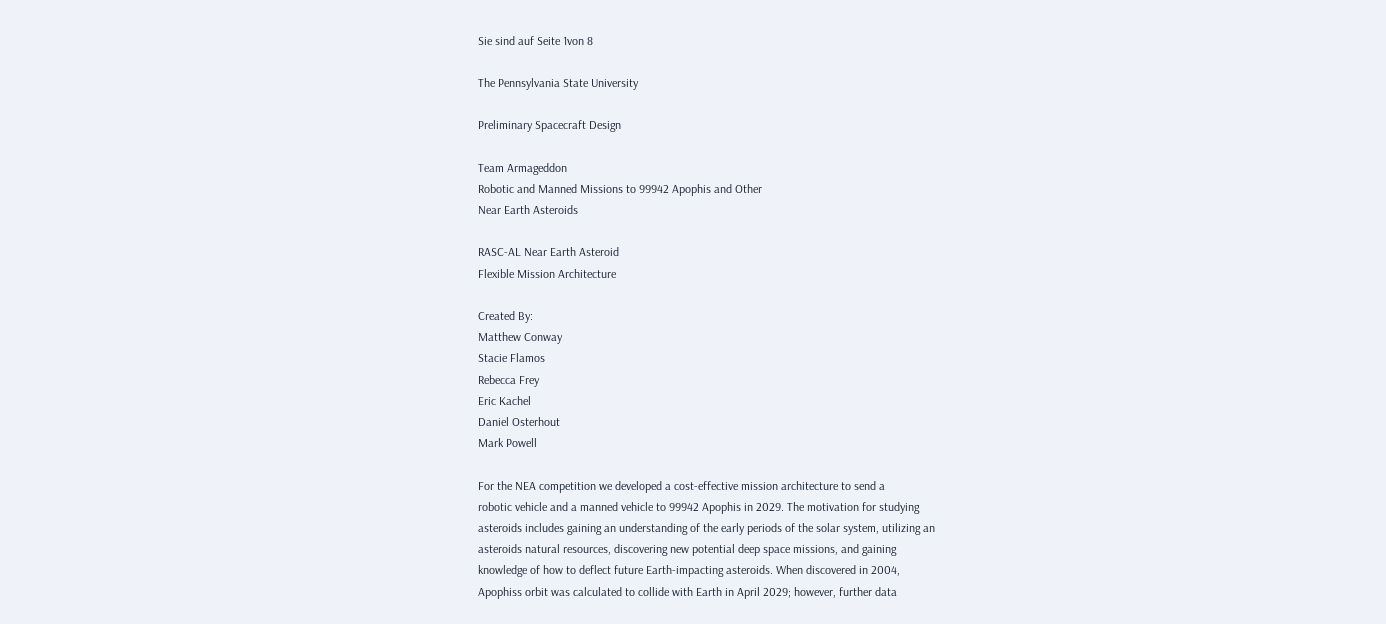Sie sind auf Seite 1von 8

The Pennsylvania State University

Preliminary Spacecraft Design

Team Armageddon
Robotic and Manned Missions to 99942 Apophis and Other
Near Earth Asteroids

RASC-AL Near Earth Asteroid
Flexible Mission Architecture

Created By:
Matthew Conway
Stacie Flamos
Rebecca Frey
Eric Kachel
Daniel Osterhout
Mark Powell

For the NEA competition we developed a cost-effective mission architecture to send a
robotic vehicle and a manned vehicle to 99942 Apophis in 2029. The motivation for studying
asteroids includes gaining an understanding of the early periods of the solar system, utilizing an
asteroids natural resources, discovering new potential deep space missions, and gaining
knowledge of how to deflect future Earth-impacting asteroids. When discovered in 2004,
Apophiss orbit was calculated to collide with Earth in April 2029; however, further data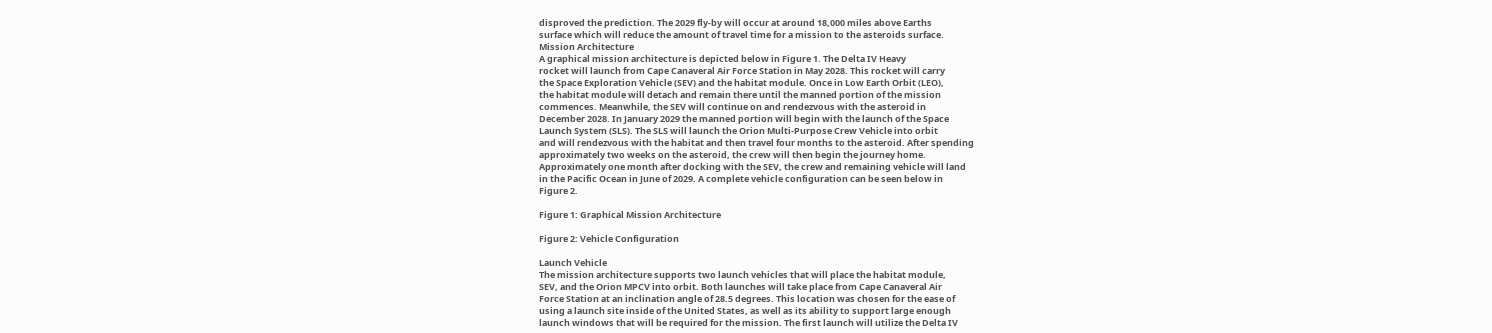disproved the prediction. The 2029 fly-by will occur at around 18,000 miles above Earths
surface which will reduce the amount of travel time for a mission to the asteroids surface.
Mission Architecture
A graphical mission architecture is depicted below in Figure 1. The Delta IV Heavy
rocket will launch from Cape Canaveral Air Force Station in May 2028. This rocket will carry
the Space Exploration Vehicle (SEV) and the habitat module. Once in Low Earth Orbit (LEO),
the habitat module will detach and remain there until the manned portion of the mission
commences. Meanwhile, the SEV will continue on and rendezvous with the asteroid in
December 2028. In January 2029 the manned portion will begin with the launch of the Space
Launch System (SLS). The SLS will launch the Orion Multi-Purpose Crew Vehicle into orbit
and will rendezvous with the habitat and then travel four months to the asteroid. After spending
approximately two weeks on the asteroid, the crew will then begin the journey home.
Approximately one month after docking with the SEV, the crew and remaining vehicle will land
in the Pacific Ocean in June of 2029. A complete vehicle configuration can be seen below in
Figure 2.

Figure 1: Graphical Mission Architecture

Figure 2: Vehicle Configuration

Launch Vehicle
The mission architecture supports two launch vehicles that will place the habitat module,
SEV, and the Orion MPCV into orbit. Both launches will take place from Cape Canaveral Air
Force Station at an inclination angle of 28.5 degrees. This location was chosen for the ease of
using a launch site inside of the United States, as well as its ability to support large enough
launch windows that will be required for the mission. The first launch will utilize the Delta IV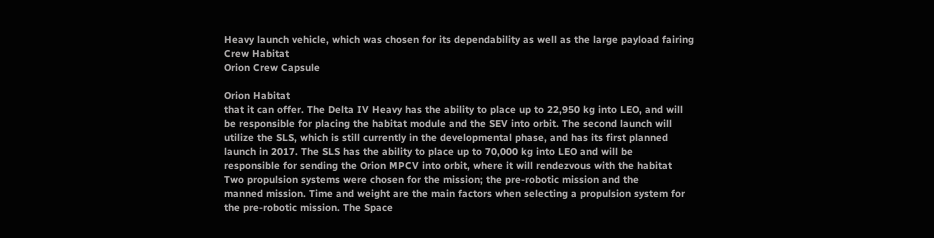Heavy launch vehicle, which was chosen for its dependability as well as the large payload fairing
Crew Habitat
Orion Crew Capsule

Orion Habitat
that it can offer. The Delta IV Heavy has the ability to place up to 22,950 kg into LEO, and will
be responsible for placing the habitat module and the SEV into orbit. The second launch will
utilize the SLS, which is still currently in the developmental phase, and has its first planned
launch in 2017. The SLS has the ability to place up to 70,000 kg into LEO and will be
responsible for sending the Orion MPCV into orbit, where it will rendezvous with the habitat
Two propulsion systems were chosen for the mission; the pre-robotic mission and the
manned mission. Time and weight are the main factors when selecting a propulsion system for
the pre-robotic mission. The Space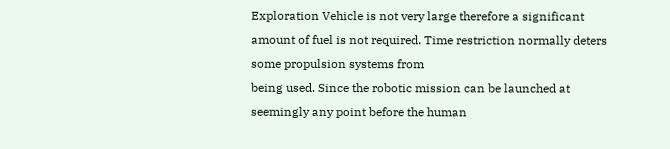Exploration Vehicle is not very large therefore a significant
amount of fuel is not required. Time restriction normally deters some propulsion systems from
being used. Since the robotic mission can be launched at seemingly any point before the human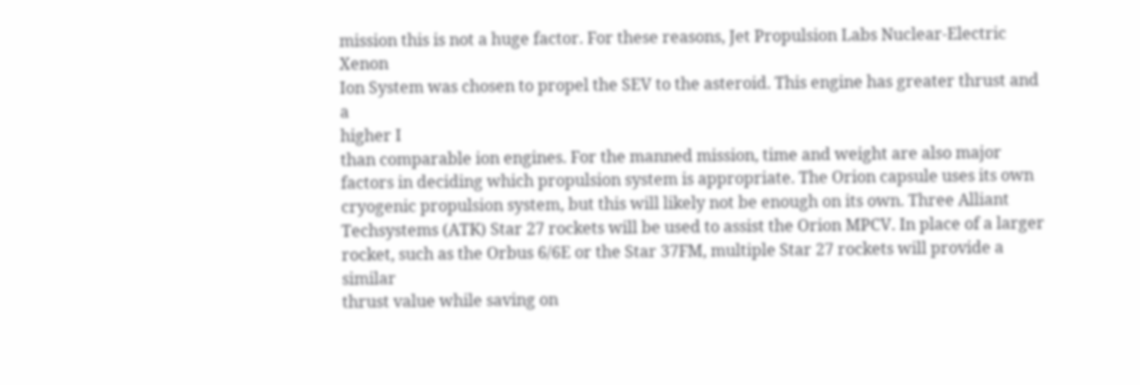mission this is not a huge factor. For these reasons, Jet Propulsion Labs Nuclear-Electric Xenon
Ion System was chosen to propel the SEV to the asteroid. This engine has greater thrust and a
higher I
than comparable ion engines. For the manned mission, time and weight are also major
factors in deciding which propulsion system is appropriate. The Orion capsule uses its own
cryogenic propulsion system, but this will likely not be enough on its own. Three Alliant
Techsystems (ATK) Star 27 rockets will be used to assist the Orion MPCV. In place of a larger
rocket, such as the Orbus 6/6E or the Star 37FM, multiple Star 27 rockets will provide a similar
thrust value while saving on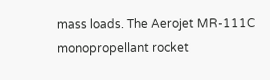mass loads. The Aerojet MR-111C monopropellant rocket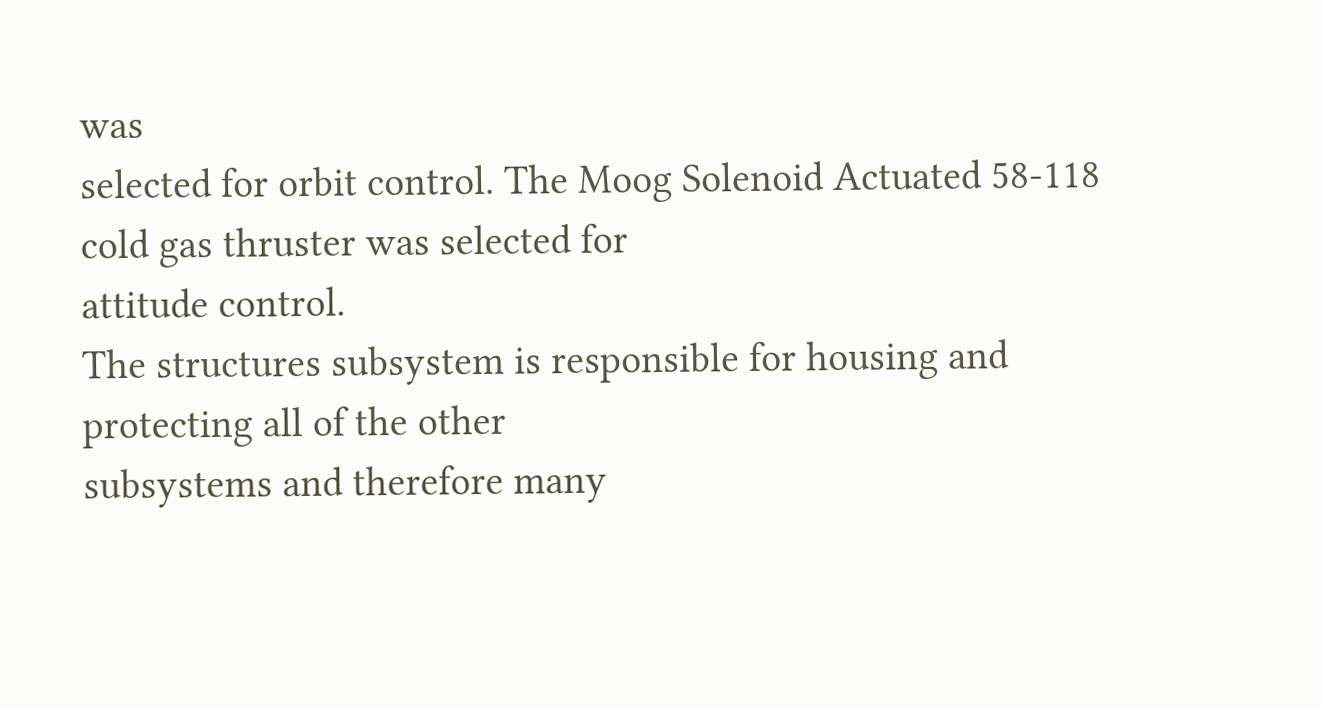was
selected for orbit control. The Moog Solenoid Actuated 58-118 cold gas thruster was selected for
attitude control.
The structures subsystem is responsible for housing and protecting all of the other
subsystems and therefore many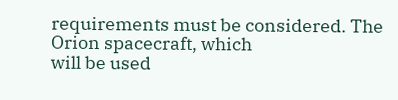requirements must be considered. The Orion spacecraft, which
will be used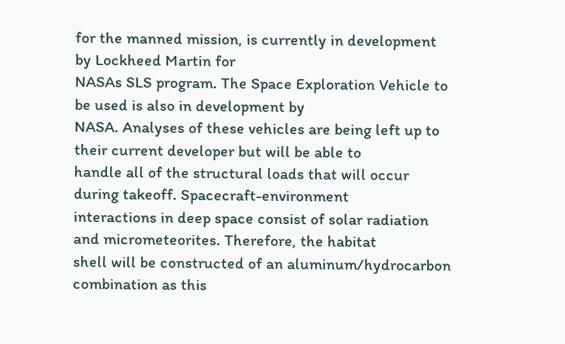for the manned mission, is currently in development by Lockheed Martin for
NASAs SLS program. The Space Exploration Vehicle to be used is also in development by
NASA. Analyses of these vehicles are being left up to their current developer but will be able to
handle all of the structural loads that will occur during takeoff. Spacecraft-environment
interactions in deep space consist of solar radiation and micrometeorites. Therefore, the habitat
shell will be constructed of an aluminum/hydrocarbon combination as this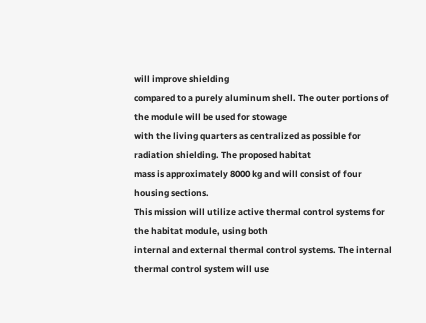will improve shielding
compared to a purely aluminum shell. The outer portions of the module will be used for stowage
with the living quarters as centralized as possible for radiation shielding. The proposed habitat
mass is approximately 8000 kg and will consist of four housing sections.
This mission will utilize active thermal control systems for the habitat module, using both
internal and external thermal control systems. The internal thermal control system will use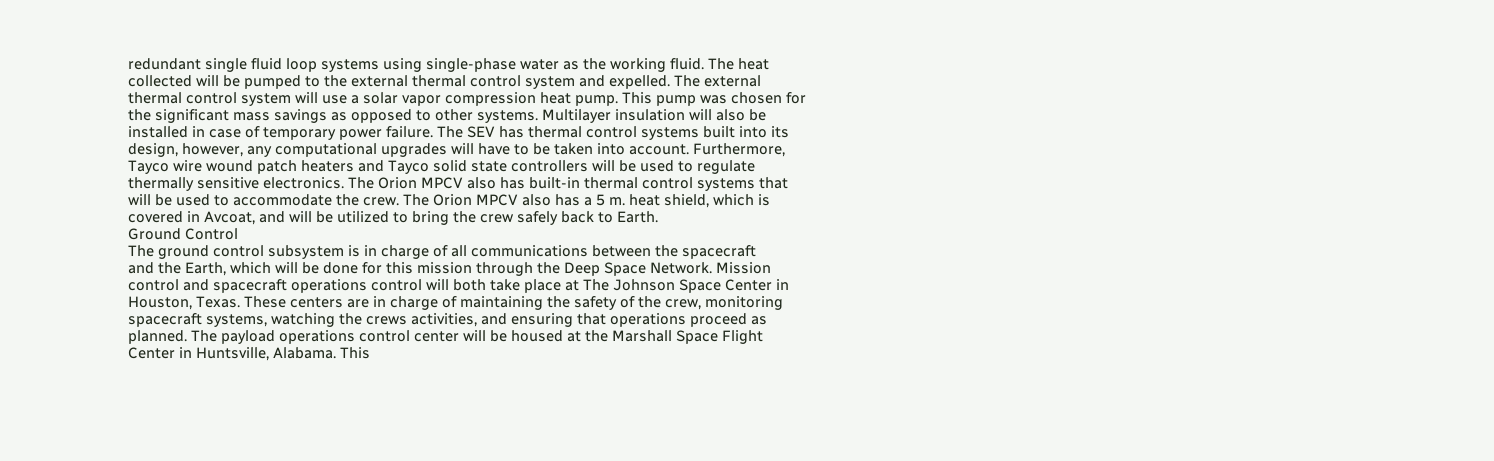redundant single fluid loop systems using single-phase water as the working fluid. The heat
collected will be pumped to the external thermal control system and expelled. The external
thermal control system will use a solar vapor compression heat pump. This pump was chosen for
the significant mass savings as opposed to other systems. Multilayer insulation will also be
installed in case of temporary power failure. The SEV has thermal control systems built into its
design, however, any computational upgrades will have to be taken into account. Furthermore,
Tayco wire wound patch heaters and Tayco solid state controllers will be used to regulate
thermally sensitive electronics. The Orion MPCV also has built-in thermal control systems that
will be used to accommodate the crew. The Orion MPCV also has a 5 m. heat shield, which is
covered in Avcoat, and will be utilized to bring the crew safely back to Earth.
Ground Control
The ground control subsystem is in charge of all communications between the spacecraft
and the Earth, which will be done for this mission through the Deep Space Network. Mission
control and spacecraft operations control will both take place at The Johnson Space Center in
Houston, Texas. These centers are in charge of maintaining the safety of the crew, monitoring
spacecraft systems, watching the crews activities, and ensuring that operations proceed as
planned. The payload operations control center will be housed at the Marshall Space Flight
Center in Huntsville, Alabama. This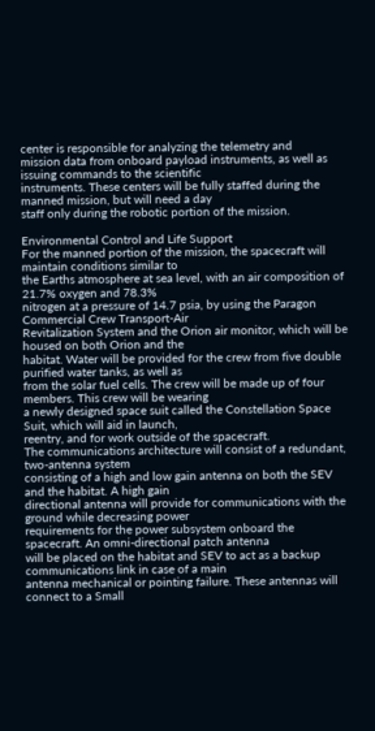center is responsible for analyzing the telemetry and
mission data from onboard payload instruments, as well as issuing commands to the scientific
instruments. These centers will be fully staffed during the manned mission, but will need a day
staff only during the robotic portion of the mission.

Environmental Control and Life Support
For the manned portion of the mission, the spacecraft will maintain conditions similar to
the Earths atmosphere at sea level, with an air composition of 21.7% oxygen and 78.3%
nitrogen at a pressure of 14.7 psia, by using the Paragon Commercial Crew Transport-Air
Revitalization System and the Orion air monitor, which will be housed on both Orion and the
habitat. Water will be provided for the crew from five double purified water tanks, as well as
from the solar fuel cells. The crew will be made up of four members. This crew will be wearing
a newly designed space suit called the Constellation Space Suit, which will aid in launch,
reentry, and for work outside of the spacecraft.
The communications architecture will consist of a redundant, two-antenna system
consisting of a high and low gain antenna on both the SEV and the habitat. A high gain
directional antenna will provide for communications with the ground while decreasing power
requirements for the power subsystem onboard the spacecraft. An omni-directional patch antenna
will be placed on the habitat and SEV to act as a backup communications link in case of a main
antenna mechanical or pointing failure. These antennas will connect to a Small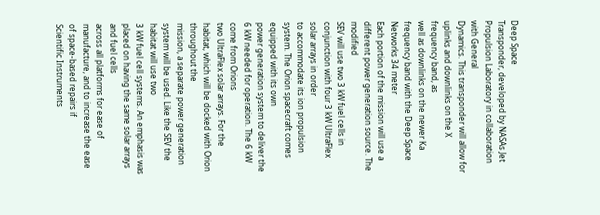Deep Space
Transponder, developed by NASAs Jet Propulsion Laboratory in collaboration with General
Dynamics. This transponder will allow for uplinks and downlinks on the X frequency band, as
well as downlinks on the newer Ka frequency band with the Deep Space Networks 34 meter
Each portion of the mission will use a different power generation source. The modified
SEV will use two 3 kW fuel cells in conjunction with four 3 kW UltraFlex solar arrays in order
to accommodate its ion propulsion system. The Orion spacecraft comes equipped with its own
power generation system to deliver the 6 kW needed for operation. The 6 kW come from Orions
two UltraFlex solar arrays. For the habitat, which will be docked with Orion throughout the
mission, a separate power generation system will be used. Like the SEV the habitat will use two
3 kW fuel cell systems. An emphasis was placed on having the same solar arrays and fuel cells
across all platforms for ease of manufacture, and to increase the ease of space-based repairs if
Scientific Instruments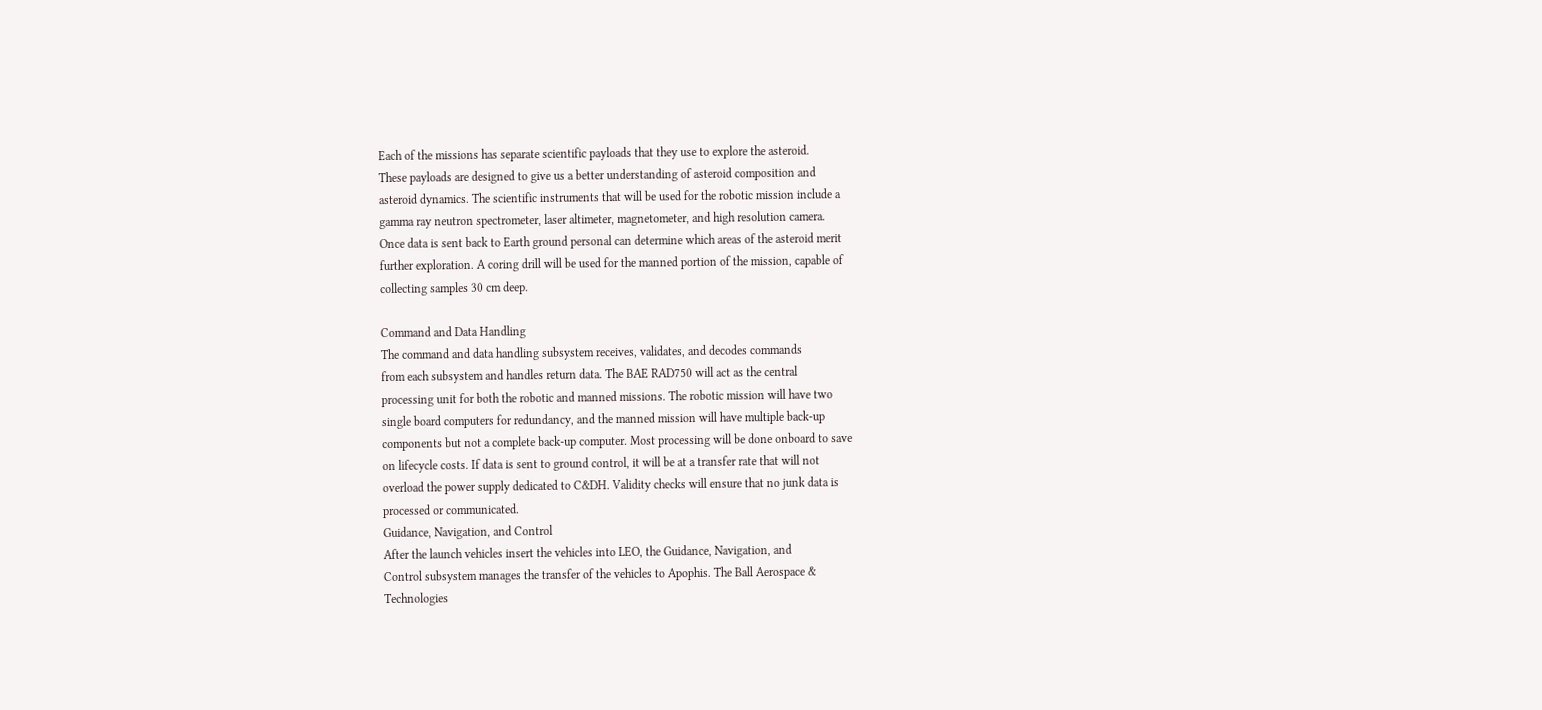Each of the missions has separate scientific payloads that they use to explore the asteroid.
These payloads are designed to give us a better understanding of asteroid composition and
asteroid dynamics. The scientific instruments that will be used for the robotic mission include a
gamma ray neutron spectrometer, laser altimeter, magnetometer, and high resolution camera.
Once data is sent back to Earth ground personal can determine which areas of the asteroid merit
further exploration. A coring drill will be used for the manned portion of the mission, capable of
collecting samples 30 cm deep.

Command and Data Handling
The command and data handling subsystem receives, validates, and decodes commands
from each subsystem and handles return data. The BAE RAD750 will act as the central
processing unit for both the robotic and manned missions. The robotic mission will have two
single board computers for redundancy, and the manned mission will have multiple back-up
components but not a complete back-up computer. Most processing will be done onboard to save
on lifecycle costs. If data is sent to ground control, it will be at a transfer rate that will not
overload the power supply dedicated to C&DH. Validity checks will ensure that no junk data is
processed or communicated.
Guidance, Navigation, and Control
After the launch vehicles insert the vehicles into LEO, the Guidance, Navigation, and
Control subsystem manages the transfer of the vehicles to Apophis. The Ball Aerospace &
Technologies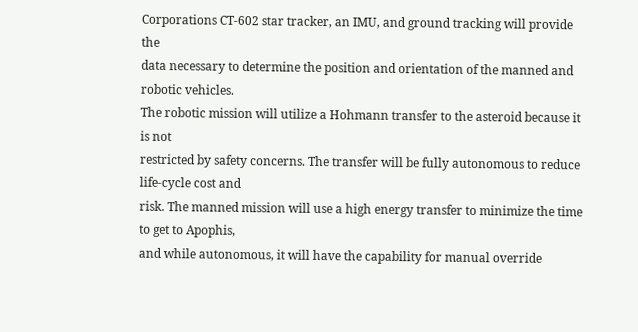Corporations CT-602 star tracker, an IMU, and ground tracking will provide the
data necessary to determine the position and orientation of the manned and robotic vehicles.
The robotic mission will utilize a Hohmann transfer to the asteroid because it is not
restricted by safety concerns. The transfer will be fully autonomous to reduce life-cycle cost and
risk. The manned mission will use a high energy transfer to minimize the time to get to Apophis,
and while autonomous, it will have the capability for manual override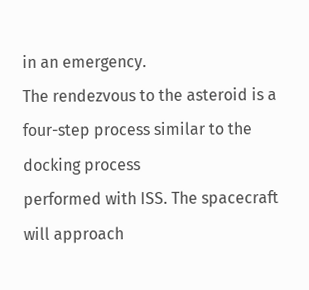in an emergency.
The rendezvous to the asteroid is a four-step process similar to the docking process
performed with ISS. The spacecraft will approach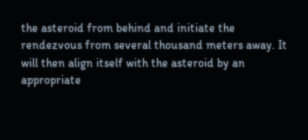the asteroid from behind and initiate the
rendezvous from several thousand meters away. It will then align itself with the asteroid by an
appropriate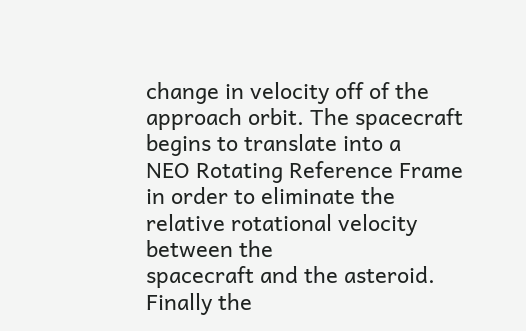change in velocity off of the approach orbit. The spacecraft begins to translate into a
NEO Rotating Reference Frame in order to eliminate the relative rotational velocity between the
spacecraft and the asteroid. Finally the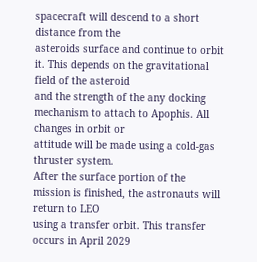spacecraft will descend to a short distance from the
asteroids surface and continue to orbit it. This depends on the gravitational field of the asteroid
and the strength of the any docking mechanism to attach to Apophis. All changes in orbit or
attitude will be made using a cold-gas thruster system.
After the surface portion of the mission is finished, the astronauts will return to LEO
using a transfer orbit. This transfer occurs in April 2029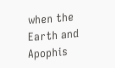when the Earth and Apophis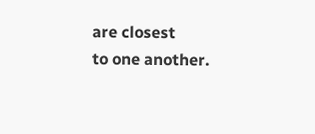are closest
to one another.